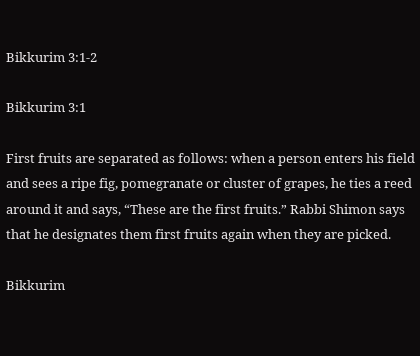Bikkurim 3:1-2

Bikkurim 3:1

First fruits are separated as follows: when a person enters his field and sees a ripe fig, pomegranate or cluster of grapes, he ties a reed around it and says, “These are the first fruits.” Rabbi Shimon says that he designates them first fruits again when they are picked.

Bikkurim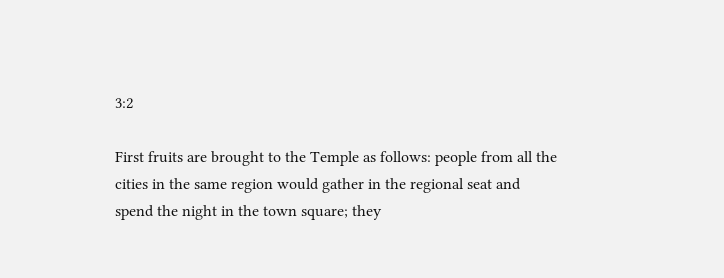3:2

First fruits are brought to the Temple as follows: people from all the cities in the same region would gather in the regional seat and spend the night in the town square; they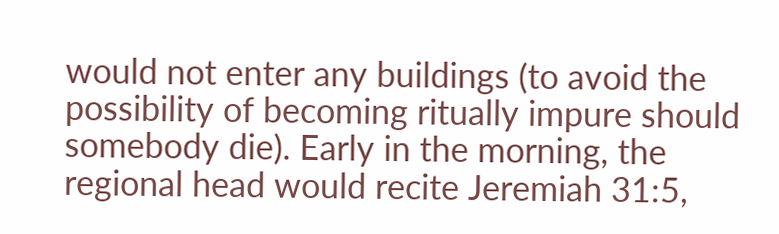would not enter any buildings (to avoid the possibility of becoming ritually impure should somebody die). Early in the morning, the regional head would recite Jeremiah 31:5,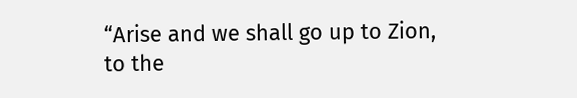“Arise and we shall go up to Zion, to the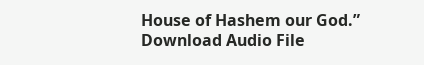House of Hashem our God.”
Download Audio File